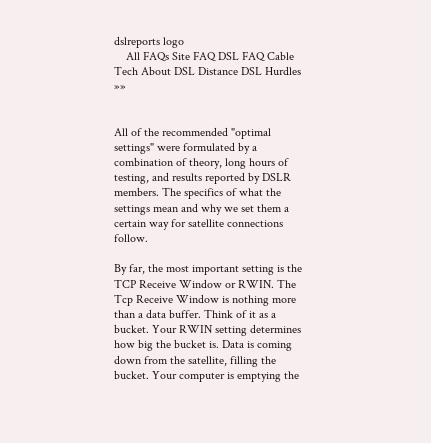dslreports logo
    All FAQs Site FAQ DSL FAQ Cable Tech About DSL Distance DSL Hurdles »»


All of the recommended "optimal settings" were formulated by a combination of theory, long hours of testing, and results reported by DSLR members. The specifics of what the settings mean and why we set them a certain way for satellite connections follow.

By far, the most important setting is the TCP Receive Window or RWIN. The Tcp Receive Window is nothing more than a data buffer. Think of it as a bucket. Your RWIN setting determines how big the bucket is. Data is coming down from the satellite, filling the bucket. Your computer is emptying the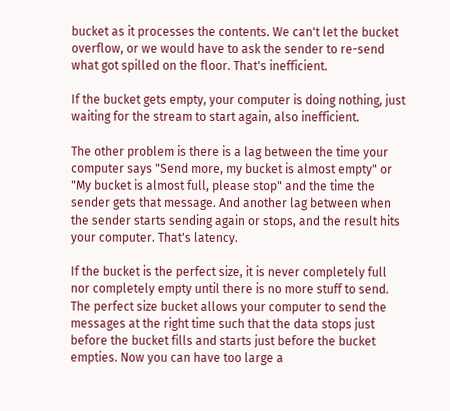bucket as it processes the contents. We can't let the bucket overflow, or we would have to ask the sender to re-send what got spilled on the floor. That's inefficient.

If the bucket gets empty, your computer is doing nothing, just waiting for the stream to start again, also inefficient.

The other problem is there is a lag between the time your computer says "Send more, my bucket is almost empty" or "My bucket is almost full, please stop" and the time the sender gets that message. And another lag between when the sender starts sending again or stops, and the result hits your computer. That's latency.

If the bucket is the perfect size, it is never completely full nor completely empty until there is no more stuff to send. The perfect size bucket allows your computer to send the messages at the right time such that the data stops just before the bucket fills and starts just before the bucket empties. Now you can have too large a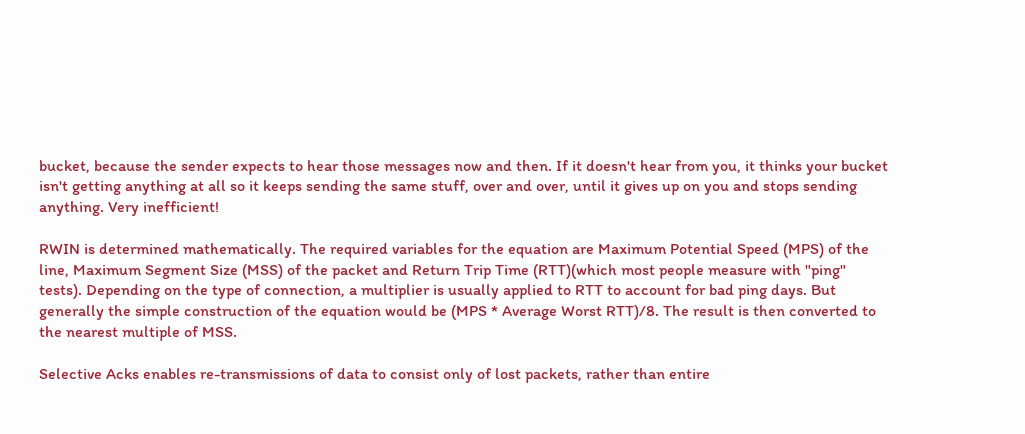bucket, because the sender expects to hear those messages now and then. If it doesn't hear from you, it thinks your bucket isn't getting anything at all so it keeps sending the same stuff, over and over, until it gives up on you and stops sending anything. Very inefficient!

RWIN is determined mathematically. The required variables for the equation are Maximum Potential Speed (MPS) of the line, Maximum Segment Size (MSS) of the packet and Return Trip Time (RTT)(which most people measure with "ping" tests). Depending on the type of connection, a multiplier is usually applied to RTT to account for bad ping days. But generally the simple construction of the equation would be (MPS * Average Worst RTT)/8. The result is then converted to the nearest multiple of MSS.

Selective Acks enables re-transmissions of data to consist only of lost packets, rather than entire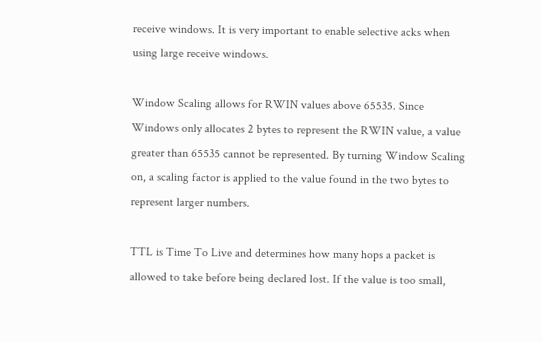receive windows. It is very important to enable selective acks when using large receive windows.

Window Scaling allows for RWIN values above 65535. Since Windows only allocates 2 bytes to represent the RWIN value, a value greater than 65535 cannot be represented. By turning Window Scaling on, a scaling factor is applied to the value found in the two bytes to represent larger numbers.

TTL is Time To Live and determines how many hops a packet is allowed to take before being declared lost. If the value is too small,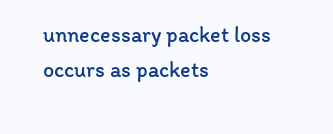unnecessary packet loss occurs as packets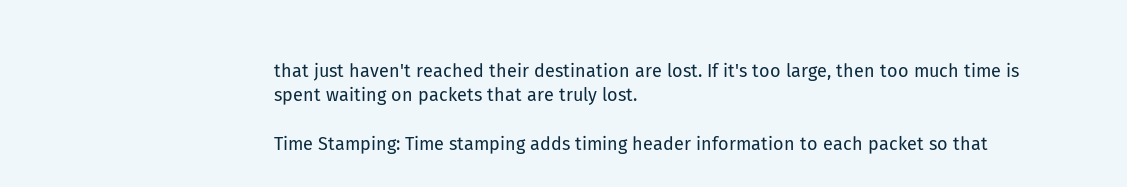that just haven't reached their destination are lost. If it's too large, then too much time is spent waiting on packets that are truly lost.

Time Stamping: Time stamping adds timing header information to each packet so that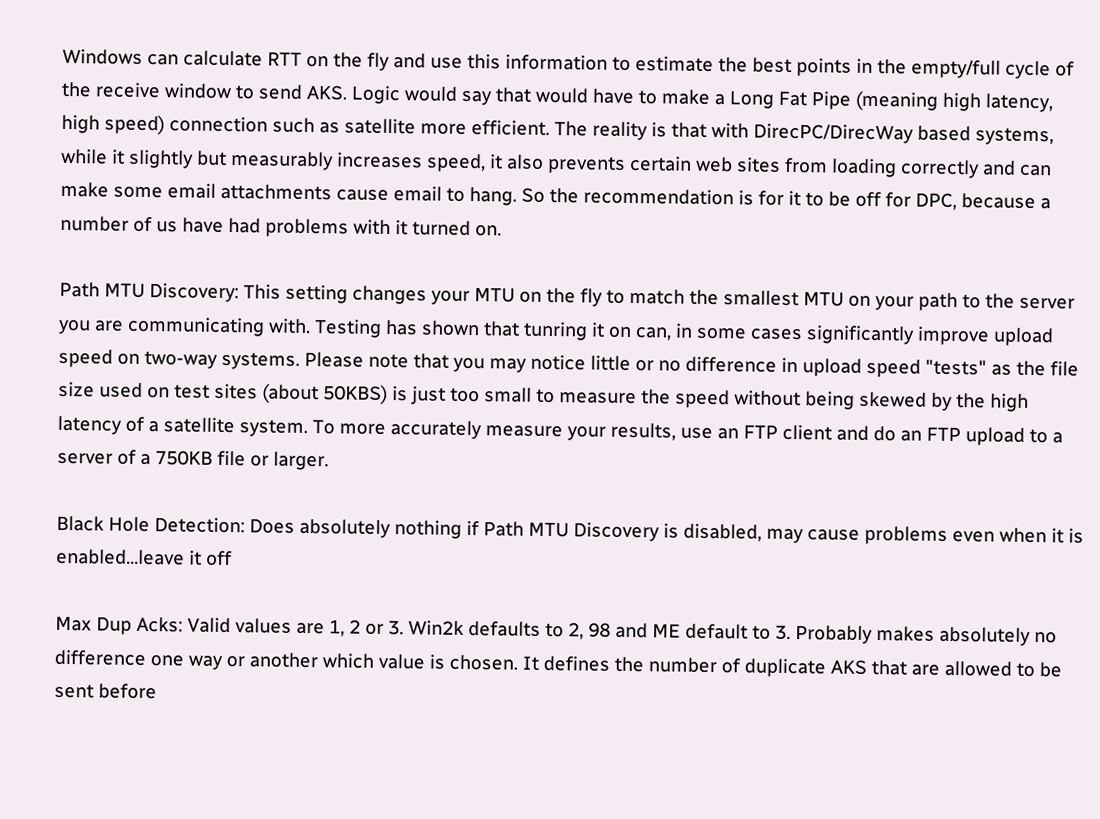Windows can calculate RTT on the fly and use this information to estimate the best points in the empty/full cycle of the receive window to send AKS. Logic would say that would have to make a Long Fat Pipe (meaning high latency, high speed) connection such as satellite more efficient. The reality is that with DirecPC/DirecWay based systems, while it slightly but measurably increases speed, it also prevents certain web sites from loading correctly and can make some email attachments cause email to hang. So the recommendation is for it to be off for DPC, because a number of us have had problems with it turned on.

Path MTU Discovery: This setting changes your MTU on the fly to match the smallest MTU on your path to the server you are communicating with. Testing has shown that tunring it on can, in some cases significantly improve upload speed on two-way systems. Please note that you may notice little or no difference in upload speed "tests" as the file size used on test sites (about 50KBS) is just too small to measure the speed without being skewed by the high latency of a satellite system. To more accurately measure your results, use an FTP client and do an FTP upload to a server of a 750KB file or larger.

Black Hole Detection: Does absolutely nothing if Path MTU Discovery is disabled, may cause problems even when it is enabled...leave it off

Max Dup Acks: Valid values are 1, 2 or 3. Win2k defaults to 2, 98 and ME default to 3. Probably makes absolutely no difference one way or another which value is chosen. It defines the number of duplicate AKS that are allowed to be sent before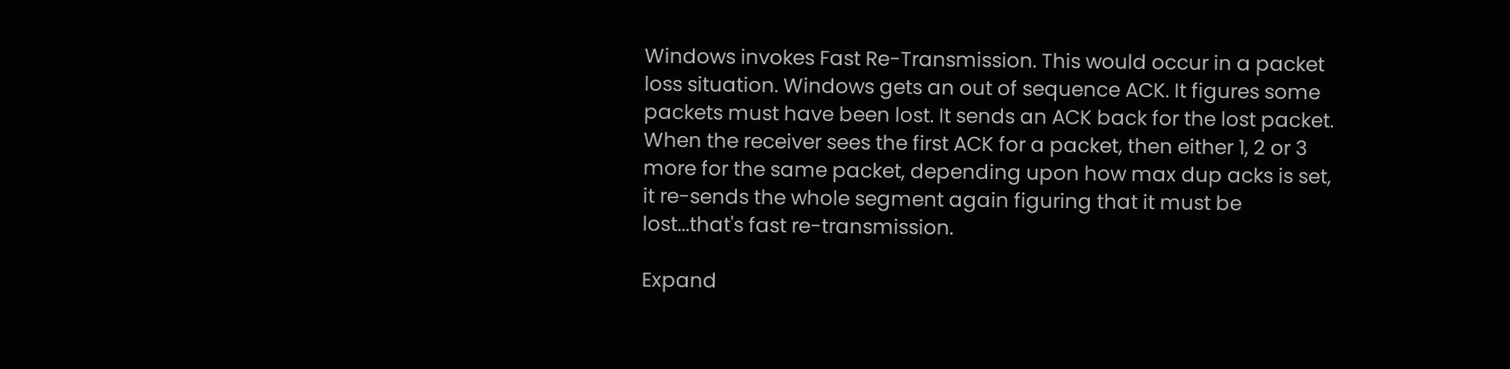Windows invokes Fast Re-Transmission. This would occur in a packet loss situation. Windows gets an out of sequence ACK. It figures some packets must have been lost. It sends an ACK back for the lost packet. When the receiver sees the first ACK for a packet, then either 1, 2 or 3 more for the same packet, depending upon how max dup acks is set, it re-sends the whole segment again figuring that it must be lost...that's fast re-transmission.

Expand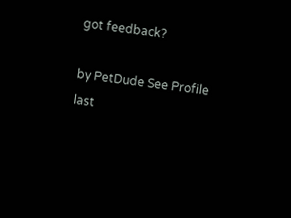got feedback?

by PetDude See Profile
last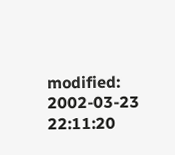modified: 2002-03-23 22:11:20